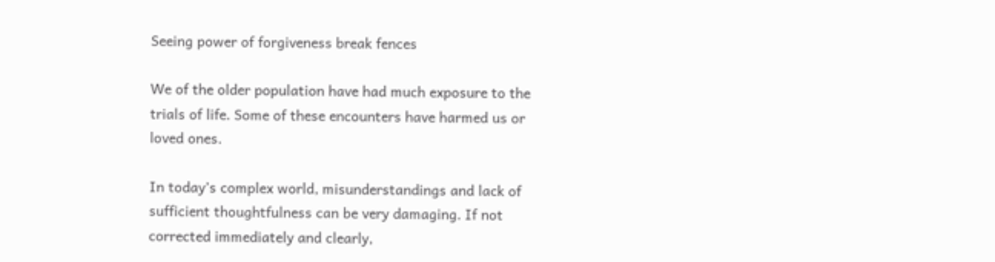Seeing power of forgiveness break fences

We of the older population have had much exposure to the trials of life. Some of these encounters have harmed us or loved ones.

In today’s complex world, misunderstandings and lack of sufficient thoughtfulness can be very damaging. If not corrected immediately and clearly,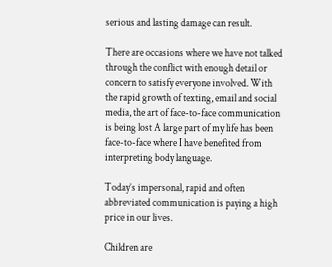serious and lasting damage can result.

There are occasions where we have not talked through the conflict with enough detail or concern to satisfy everyone involved. With the rapid growth of texting, email and social media, the art of face-to-face communication is being lost A large part of my life has been face-to-face where I have benefited from interpreting body language.

Today’s impersonal, rapid and often abbreviated communication is paying a high price in our lives.

Children are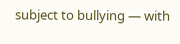subject to bullying — with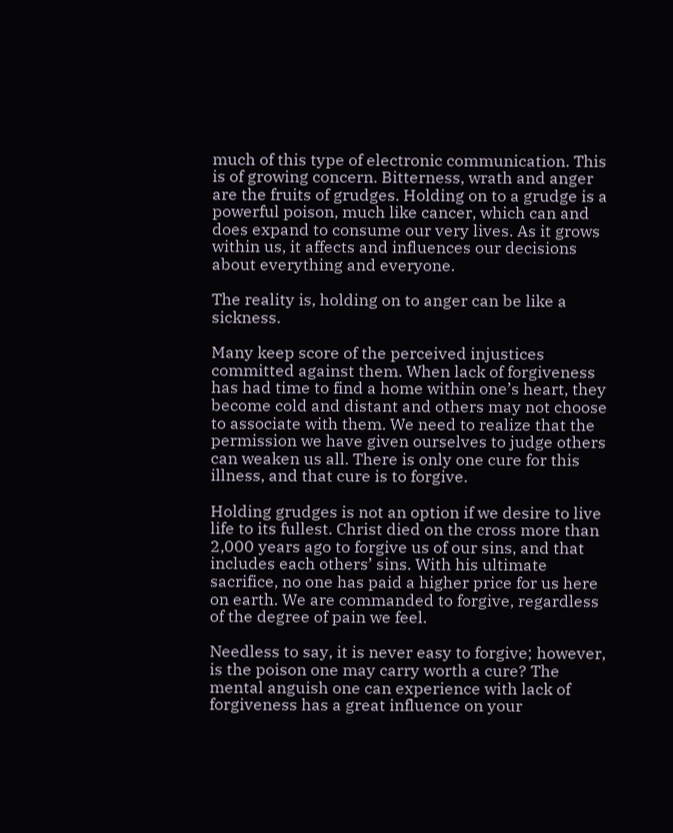much of this type of electronic communication. This is of growing concern. Bitterness, wrath and anger are the fruits of grudges. Holding on to a grudge is a powerful poison, much like cancer, which can and does expand to consume our very lives. As it grows within us, it affects and influences our decisions about everything and everyone.

The reality is, holding on to anger can be like a sickness.

Many keep score of the perceived injustices committed against them. When lack of forgiveness has had time to find a home within one’s heart, they become cold and distant and others may not choose to associate with them. We need to realize that the permission we have given ourselves to judge others can weaken us all. There is only one cure for this illness, and that cure is to forgive.

Holding grudges is not an option if we desire to live life to its fullest. Christ died on the cross more than 2,000 years ago to forgive us of our sins, and that includes each others’ sins. With his ultimate sacrifice, no one has paid a higher price for us here on earth. We are commanded to forgive, regardless of the degree of pain we feel.

Needless to say, it is never easy to forgive; however, is the poison one may carry worth a cure? The mental anguish one can experience with lack of forgiveness has a great influence on your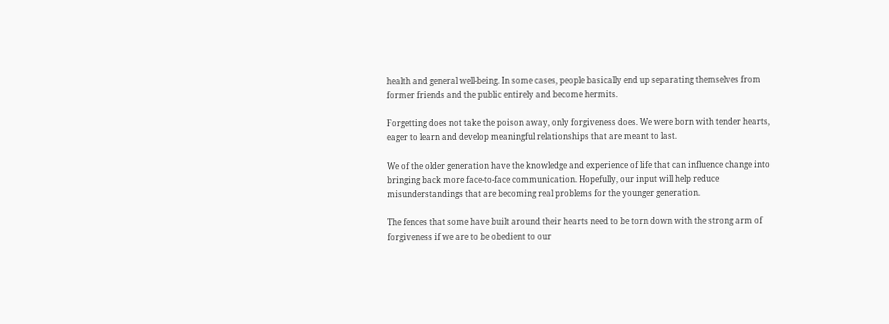health and general well-being. In some cases, people basically end up separating themselves from former friends and the public entirely and become hermits.

Forgetting does not take the poison away, only forgiveness does. We were born with tender hearts, eager to learn and develop meaningful relationships that are meant to last.

We of the older generation have the knowledge and experience of life that can influence change into bringing back more face-to-face communication. Hopefully, our input will help reduce misunderstandings that are becoming real problems for the younger generation.

The fences that some have built around their hearts need to be torn down with the strong arm of forgiveness if we are to be obedient to our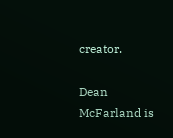creator.

Dean McFarland is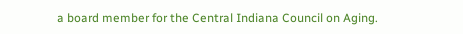a board member for the Central Indiana Council on Aging.